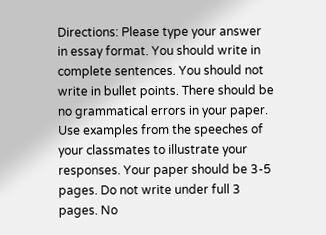Directions: Please type your answer in essay format. You should write in complete sentences. You should not write in bullet points. There should be no grammatical errors in your paper. Use examples from the speeches of your classmates to illustrate your responses. Your paper should be 3-5 pages. Do not write under full 3 pages. No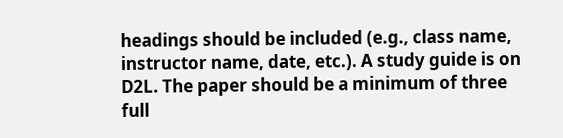headings should be included (e.g., class name, instructor name, date, etc.). A study guide is on D2L. The paper should be a minimum of three full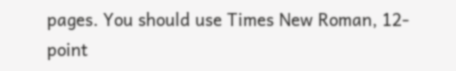pages. You should use Times New Roman, 12-point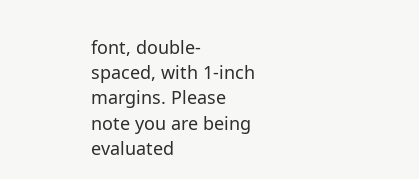font, double-spaced, with 1-inch margins. Please note you are being evaluated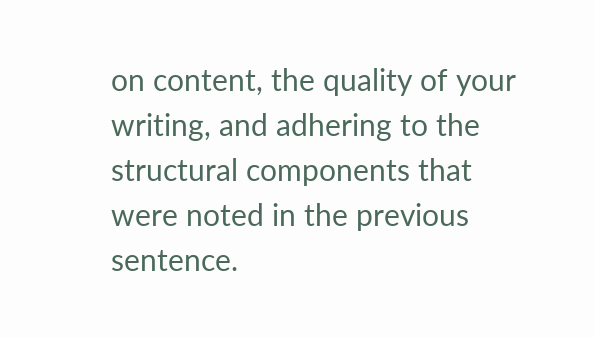on content, the quality of your writing, and adhering to the structural components that were noted in the previous sentence.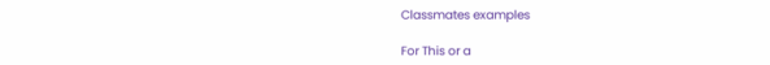Classmates examples

For This or a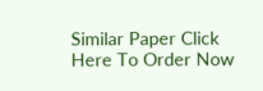Similar Paper Click Here To Order Now